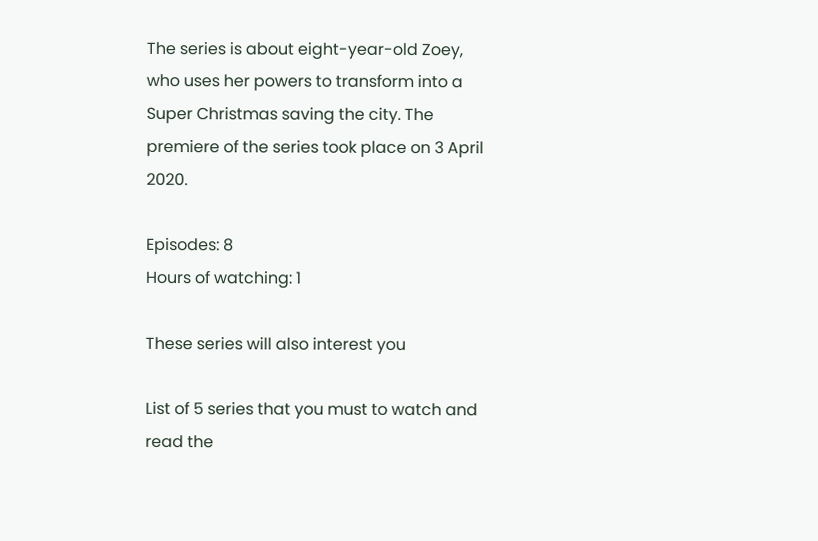The series is about eight-year-old Zoey, who uses her powers to transform into a Super Christmas saving the city. The premiere of the series took place on 3 April 2020.

Episodes: 8
Hours of watching: 1

These series will also interest you

List of 5 series that you must to watch and read the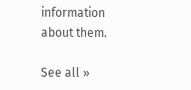information about them.

See all »